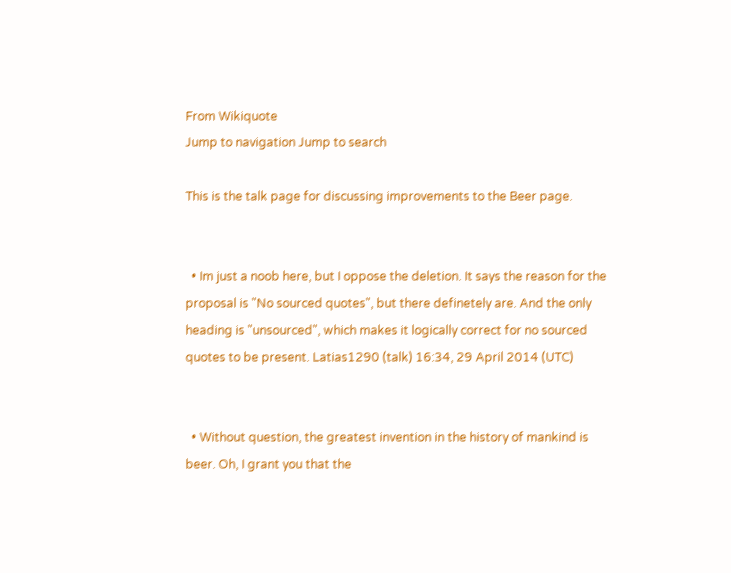From Wikiquote
Jump to navigation Jump to search

This is the talk page for discussing improvements to the Beer page.


  • Im just a noob here, but I oppose the deletion. It says the reason for the proposal is "No sourced quotes", but there definetely are. And the only heading is "unsourced", which makes it logically correct for no sourced quotes to be present. Latias1290 (talk) 16:34, 29 April 2014 (UTC)


  • Without question, the greatest invention in the history of mankind is beer. Oh, I grant you that the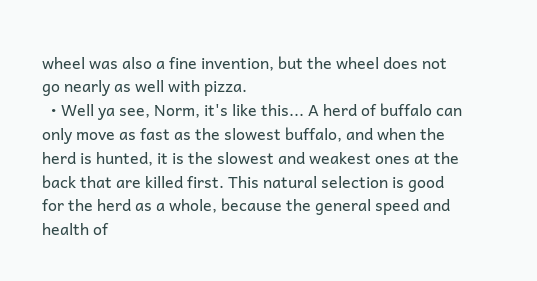wheel was also a fine invention, but the wheel does not go nearly as well with pizza.
  • Well ya see, Norm, it's like this... A herd of buffalo can only move as fast as the slowest buffalo, and when the herd is hunted, it is the slowest and weakest ones at the back that are killed first. This natural selection is good for the herd as a whole, because the general speed and health of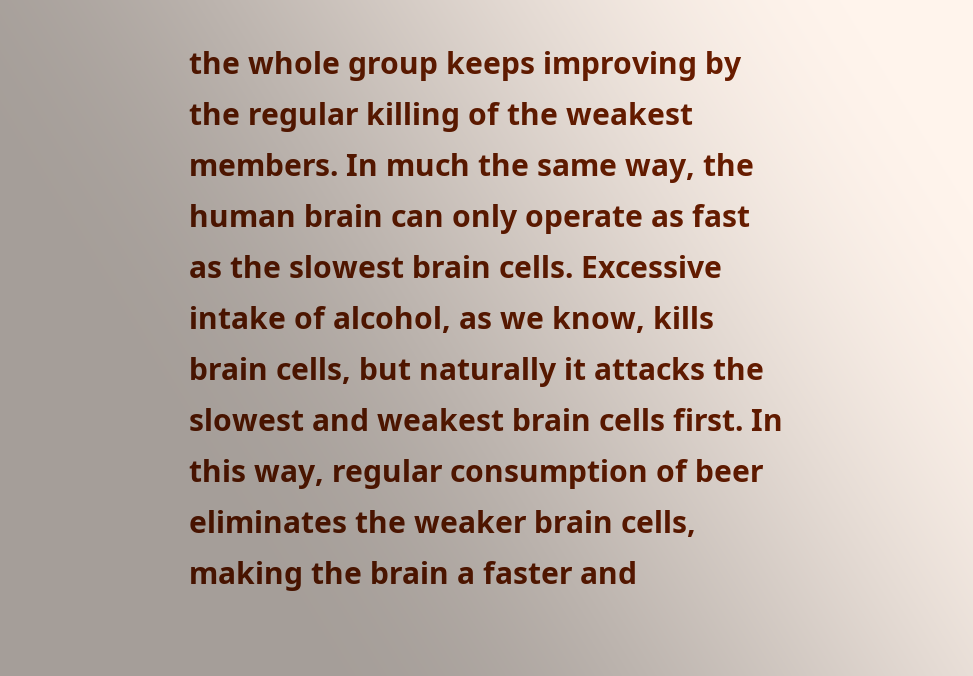the whole group keeps improving by the regular killing of the weakest members. In much the same way, the human brain can only operate as fast as the slowest brain cells. Excessive intake of alcohol, as we know, kills brain cells, but naturally it attacks the slowest and weakest brain cells first. In this way, regular consumption of beer eliminates the weaker brain cells, making the brain a faster and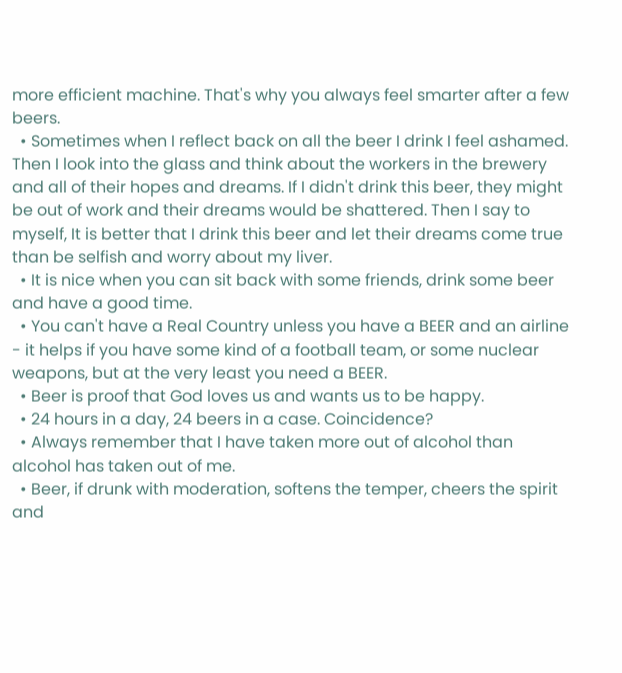more efficient machine. That's why you always feel smarter after a few beers.
  • Sometimes when I reflect back on all the beer I drink I feel ashamed. Then I look into the glass and think about the workers in the brewery and all of their hopes and dreams. If I didn't drink this beer, they might be out of work and their dreams would be shattered. Then I say to myself, It is better that I drink this beer and let their dreams come true than be selfish and worry about my liver.
  • It is nice when you can sit back with some friends, drink some beer and have a good time.
  • You can't have a Real Country unless you have a BEER and an airline - it helps if you have some kind of a football team, or some nuclear weapons, but at the very least you need a BEER.
  • Beer is proof that God loves us and wants us to be happy.
  • 24 hours in a day, 24 beers in a case. Coincidence?
  • Always remember that I have taken more out of alcohol than alcohol has taken out of me.
  • Beer, if drunk with moderation, softens the temper, cheers the spirit and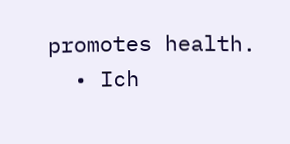promotes health.
  • Ich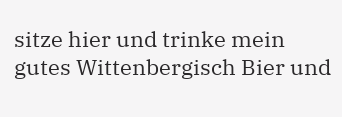sitze hier und trinke mein gutes Wittenbergisch Bier und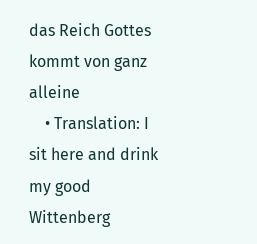das Reich Gottes kommt von ganz alleine
    • Translation: I sit here and drink my good Wittenberg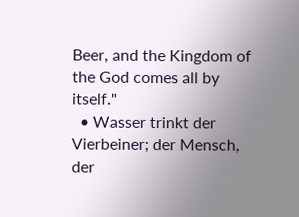Beer, and the Kingdom of the God comes all by itself."
  • Wasser trinkt der Vierbeiner; der Mensch, der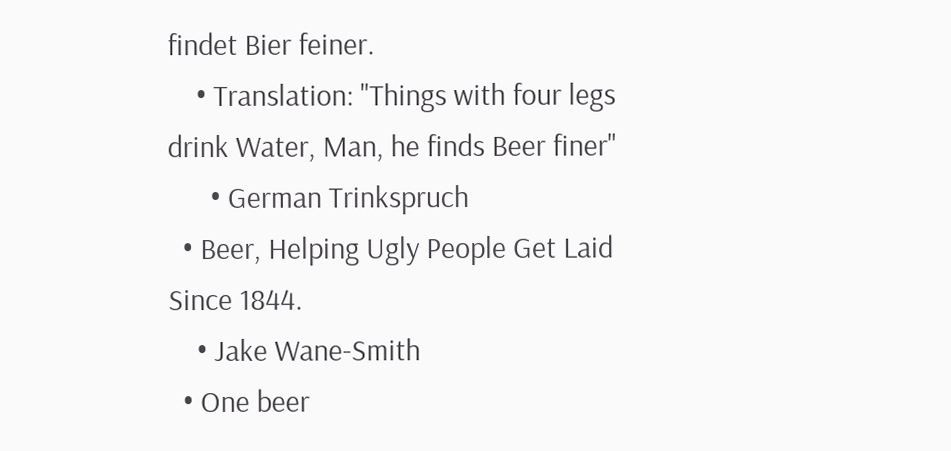findet Bier feiner.
    • Translation: "Things with four legs drink Water, Man, he finds Beer finer"
      • German Trinkspruch
  • Beer, Helping Ugly People Get Laid Since 1844.
    • Jake Wane-Smith
  • One beer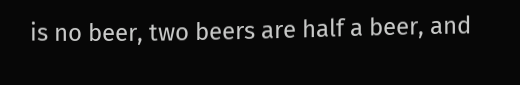is no beer, two beers are half a beer, and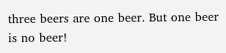three beers are one beer. But one beer is no beer!